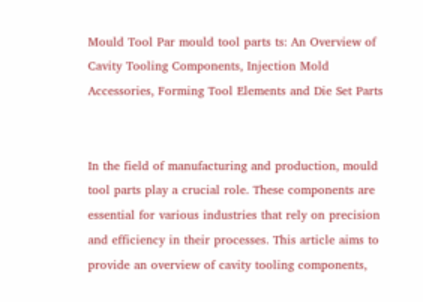Mould Tool Par mould tool parts ts: An Overview of Cavity Tooling Components, Injection Mold Accessories, Forming Tool Elements and Die Set Parts


In the field of manufacturing and production, mould tool parts play a crucial role. These components are essential for various industries that rely on precision and efficiency in their processes. This article aims to provide an overview of cavity tooling components,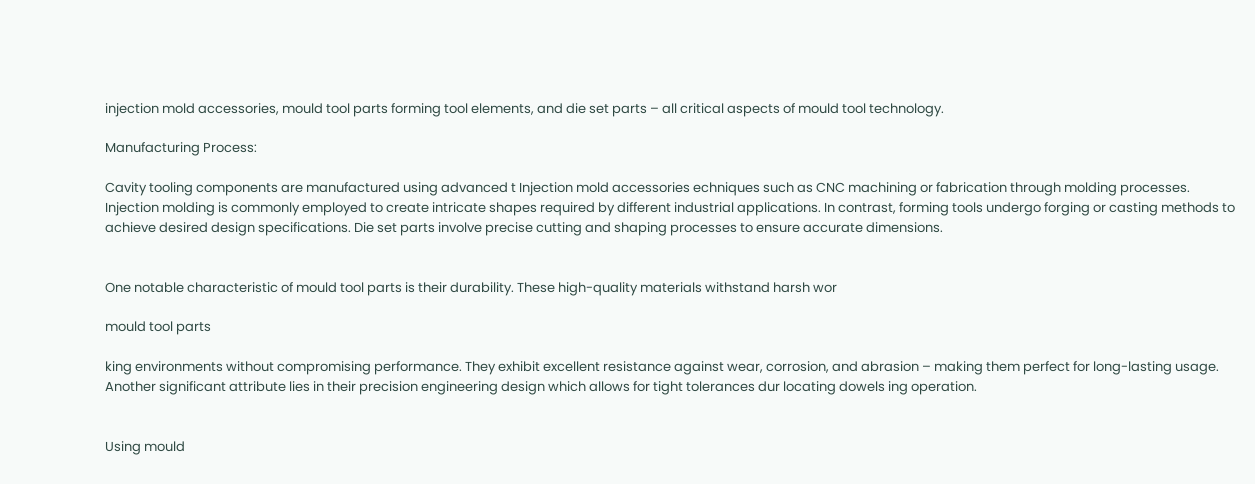injection mold accessories, mould tool parts forming tool elements, and die set parts – all critical aspects of mould tool technology.

Manufacturing Process:

Cavity tooling components are manufactured using advanced t Injection mold accessories echniques such as CNC machining or fabrication through molding processes. Injection molding is commonly employed to create intricate shapes required by different industrial applications. In contrast, forming tools undergo forging or casting methods to achieve desired design specifications. Die set parts involve precise cutting and shaping processes to ensure accurate dimensions.


One notable characteristic of mould tool parts is their durability. These high-quality materials withstand harsh wor

mould tool parts

king environments without compromising performance. They exhibit excellent resistance against wear, corrosion, and abrasion – making them perfect for long-lasting usage. Another significant attribute lies in their precision engineering design which allows for tight tolerances dur locating dowels ing operation.


Using mould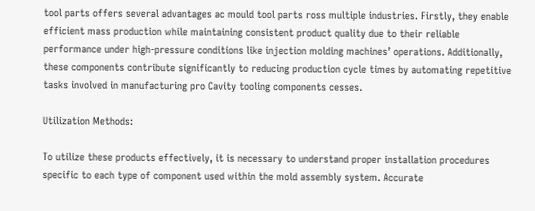tool parts offers several advantages ac mould tool parts ross multiple industries. Firstly, they enable efficient mass production while maintaining consistent product quality due to their reliable performance under high-pressure conditions like injection molding machines’ operations. Additionally, these components contribute significantly to reducing production cycle times by automating repetitive tasks involved in manufacturing pro Cavity tooling components cesses.

Utilization Methods:

To utilize these products effectively, it is necessary to understand proper installation procedures specific to each type of component used within the mold assembly system. Accurate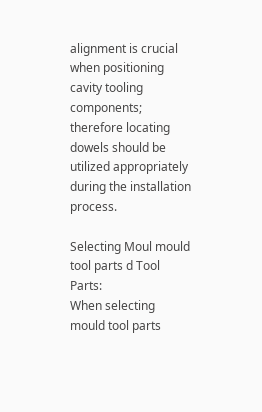alignment is crucial when positioning cavity tooling components; therefore locating dowels should be utilized appropriately during the installation process.

Selecting Moul mould tool parts d Tool Parts:
When selecting mould tool parts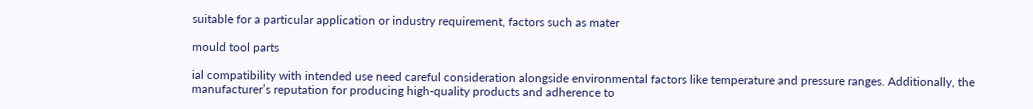suitable for a particular application or industry requirement, factors such as mater

mould tool parts

ial compatibility with intended use need careful consideration alongside environmental factors like temperature and pressure ranges. Additionally, the manufacturer’s reputation for producing high-quality products and adherence to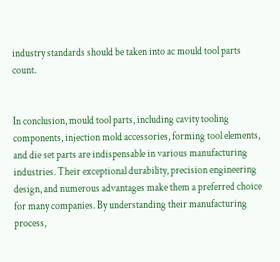industry standards should be taken into ac mould tool parts count.


In conclusion, mould tool parts, including cavity tooling components, injection mold accessories, forming tool elements, and die set parts are indispensable in various manufacturing industries. Their exceptional durability, precision engineering design, and numerous advantages make them a preferred choice for many companies. By understanding their manufacturing process,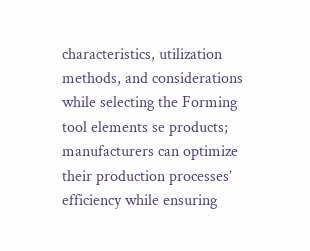characteristics, utilization methods, and considerations while selecting the Forming tool elements se products; manufacturers can optimize their production processes’ efficiency while ensuring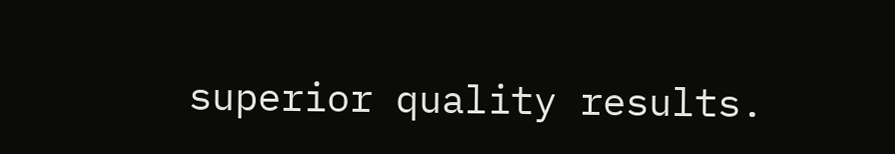superior quality results.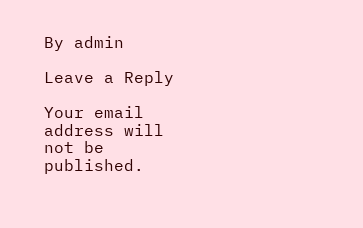By admin

Leave a Reply

Your email address will not be published.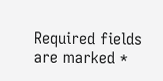Required fields are marked *